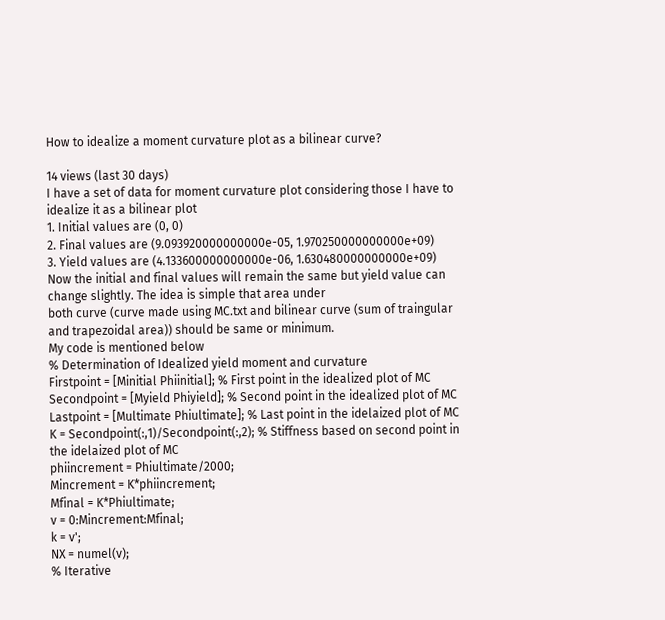How to idealize a moment curvature plot as a bilinear curve?

14 views (last 30 days)
I have a set of data for moment curvature plot considering those I have to idealize it as a bilinear plot
1. Initial values are (0, 0)
2. Final values are (9.093920000000000e-05, 1.970250000000000e+09)
3. Yield values are (4.133600000000000e-06, 1.630480000000000e+09)
Now the initial and final values will remain the same but yield value can change slightly. The idea is simple that area under
both curve (curve made using MC.txt and bilinear curve (sum of traingular and trapezoidal area)) should be same or minimum.
My code is mentioned below
% Determination of Idealized yield moment and curvature
Firstpoint = [Minitial Phiinitial]; % First point in the idealized plot of MC
Secondpoint = [Myield Phiyield]; % Second point in the idealized plot of MC
Lastpoint = [Multimate Phiultimate]; % Last point in the idelaized plot of MC
K = Secondpoint(:,1)/Secondpoint(:,2); % Stiffness based on second point in the idelaized plot of MC
phiincrement = Phiultimate/2000;
Mincrement = K*phiincrement;
Mfinal = K*Phiultimate;
v = 0:Mincrement:Mfinal;
k = v';
NX = numel(v);
% Iterative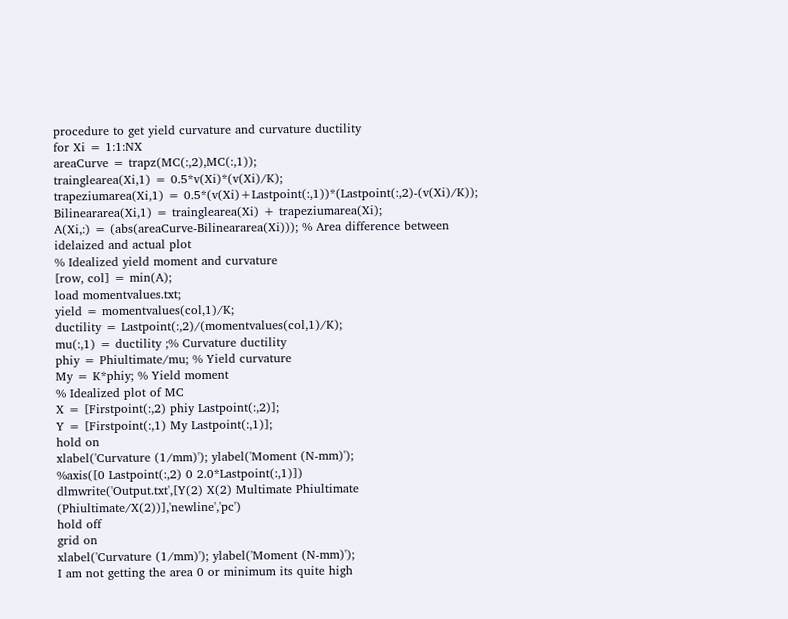procedure to get yield curvature and curvature ductility
for Xi = 1:1:NX
areaCurve = trapz(MC(:,2),MC(:,1));
trainglearea(Xi,1) = 0.5*v(Xi)*(v(Xi)/K);
trapeziumarea(Xi,1) = 0.5*(v(Xi)+Lastpoint(:,1))*(Lastpoint(:,2)-(v(Xi)/K));
Bilineararea(Xi,1) = trainglearea(Xi) + trapeziumarea(Xi);
A(Xi,:) = (abs(areaCurve-Bilineararea(Xi))); % Area difference between idelaized and actual plot
% Idealized yield moment and curvature
[row, col] = min(A);
load momentvalues.txt;
yield = momentvalues(col,1)/K;
ductility = Lastpoint(:,2)/(momentvalues(col,1)/K);
mu(:,1) = ductility ;% Curvature ductility
phiy = Phiultimate/mu; % Yield curvature
My = K*phiy; % Yield moment
% Idealized plot of MC
X = [Firstpoint(:,2) phiy Lastpoint(:,2)];
Y = [Firstpoint(:,1) My Lastpoint(:,1)];
hold on
xlabel('Curvature (1/mm)'); ylabel('Moment (N-mm)');
%axis([0 Lastpoint(:,2) 0 2.0*Lastpoint(:,1)])
dlmwrite('Output.txt',[Y(2) X(2) Multimate Phiultimate (Phiultimate/X(2))],'newline','pc')
hold off
grid on
xlabel('Curvature (1/mm)'); ylabel('Moment (N-mm)');
I am not getting the area 0 or minimum its quite high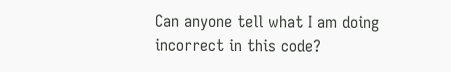Can anyone tell what I am doing incorrect in this code?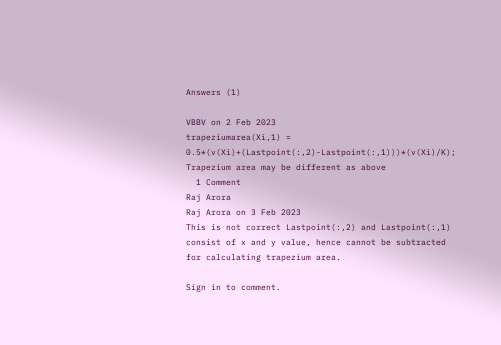Answers (1)

VBBV on 2 Feb 2023
trapeziumarea(Xi,1) = 0.5*(v(Xi)+(Lastpoint(:,2)-Lastpoint(:,1)))*(v(Xi)/K);
Trapezium area may be different as above
  1 Comment
Raj Arora
Raj Arora on 3 Feb 2023
This is not correct Lastpoint(:,2) and Lastpoint(:,1) consist of x and y value, hence cannot be subtracted for calculating trapezium area.

Sign in to comment.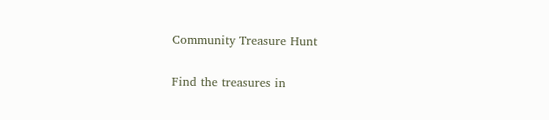Community Treasure Hunt

Find the treasures in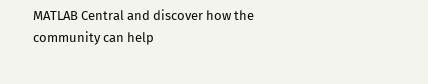MATLAB Central and discover how the community can help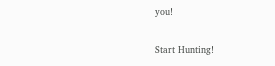you!

Start Hunting!